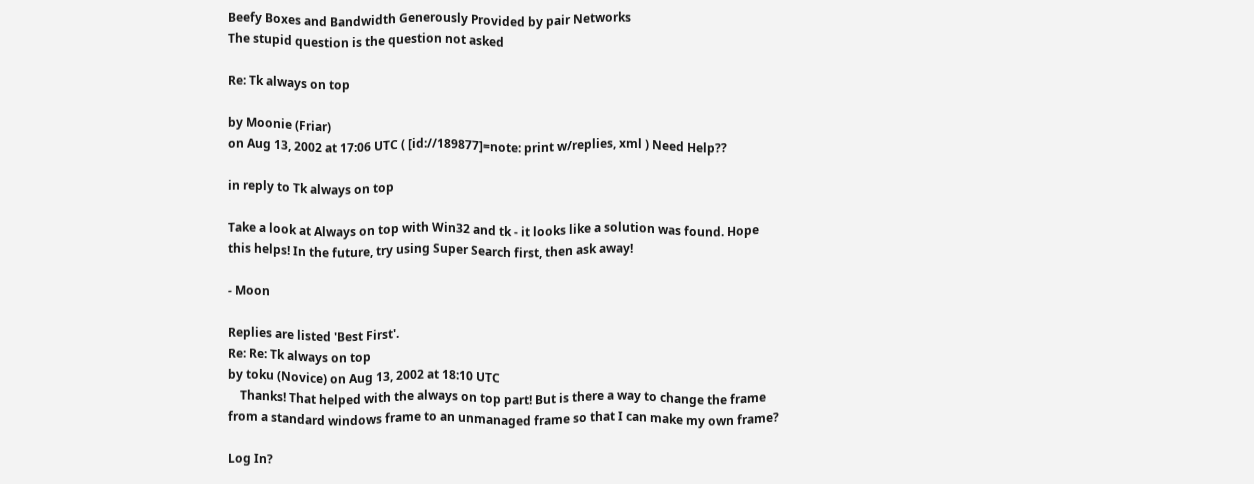Beefy Boxes and Bandwidth Generously Provided by pair Networks
The stupid question is the question not asked

Re: Tk always on top

by Moonie (Friar)
on Aug 13, 2002 at 17:06 UTC ( [id://189877]=note: print w/replies, xml ) Need Help??

in reply to Tk always on top

Take a look at Always on top with Win32 and tk - it looks like a solution was found. Hope this helps! In the future, try using Super Search first, then ask away!

- Moon

Replies are listed 'Best First'.
Re: Re: Tk always on top
by toku (Novice) on Aug 13, 2002 at 18:10 UTC
    Thanks! That helped with the always on top part! But is there a way to change the frame from a standard windows frame to an unmanaged frame so that I can make my own frame?

Log In?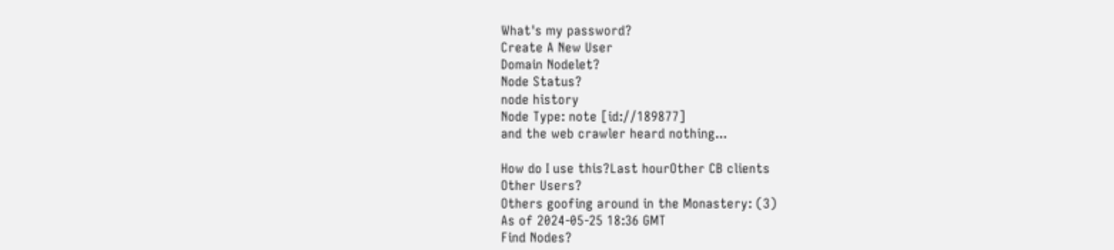What's my password?
Create A New User
Domain Nodelet?
Node Status?
node history
Node Type: note [id://189877]
and the web crawler heard nothing...

How do I use this?Last hourOther CB clients
Other Users?
Others goofing around in the Monastery: (3)
As of 2024-05-25 18:36 GMT
Find Nodes?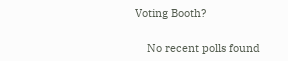Voting Booth?

    No recent polls found